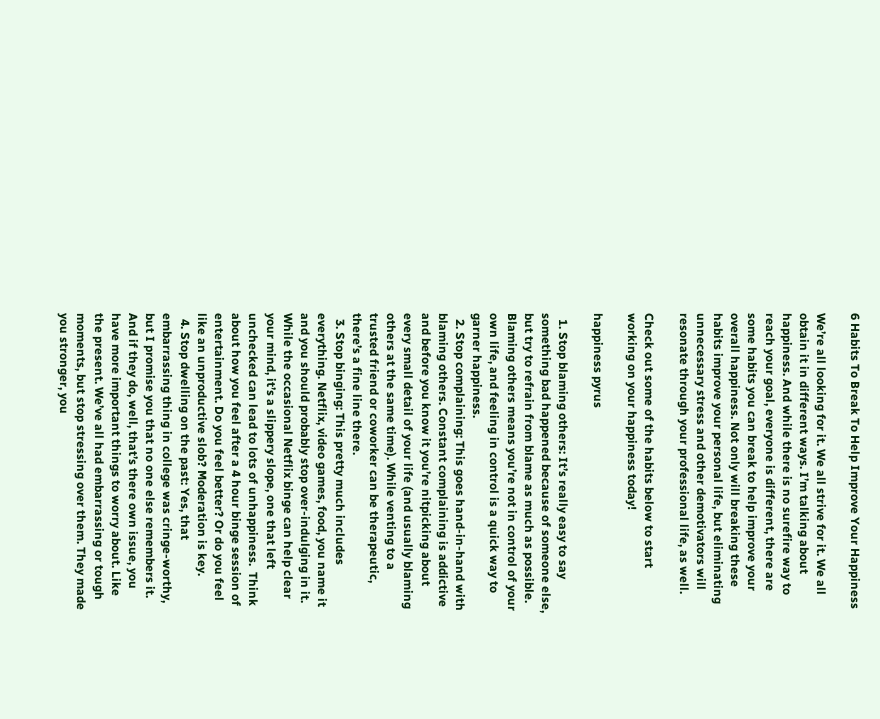6 Habits To Break To Help Improve Your Happiness

We’re all looking for it. We all strive for it. We all obtain it in different ways. I’m talking about happiness. And while there is no surefire way to reach your goal, everyone is different, there are some habits you can break to help improve your overall happiness. Not only will breaking these habits improve your personal life, but eliminating unnecessary stress and other demotivators will resonate through your professional life, as well.

Check out some of the habits below to start working on your happiness today!

happiness pyrus

  1. Stop blaming others: It’s really easy to say something bad happened because of someone else, but try to refrain from blame as much as possible. Blaming others means you’re not in control of your own life, and feeling in control is a quick way to garner happiness.
  2. Stop complaining: This goes hand-in-hand with blaming others. Constant complaining is addictive and before you know it you’re nitpicking about every small detail of your life (and usually blaming others at the same time). While venting to a trusted friend or coworker can be therapeutic, there’s a fine line there.
  3. Stop binging: This pretty much includes everything. Netflix, video games, food, you name it and you should probably stop over-indulging in it. While the occasional Netflix binge can help clear your mind, it’s a slippery slope, one that left unchecked can lead to lots of unhappiness.  Think about how you feel after a 4 hour binge session of entertainment. Do you feel better? Or do you feel like an unproductive slob? Moderation is key.
  4. Stop dwelling on the past: Yes, that embarrassing thing in college was cringe-worthy, but I promise you that no one else remembers it. And if they do, well, that’s there own issue, you have more important things to worry about. Like the present. We’ve all had embarrassing or tough moments, but stop stressing over them. They made you stronger, you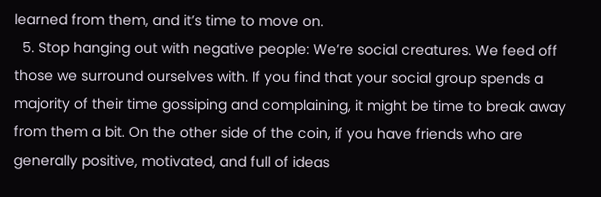learned from them, and it’s time to move on.
  5. Stop hanging out with negative people: We’re social creatures. We feed off those we surround ourselves with. If you find that your social group spends a majority of their time gossiping and complaining, it might be time to break away from them a bit. On the other side of the coin, if you have friends who are generally positive, motivated, and full of ideas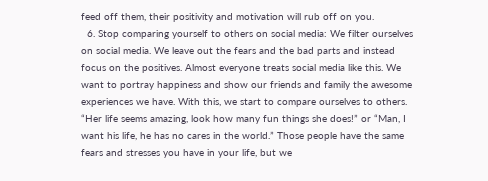feed off them, their positivity and motivation will rub off on you.
  6. Stop comparing yourself to others on social media: We filter ourselves on social media. We leave out the fears and the bad parts and instead focus on the positives. Almost everyone treats social media like this. We want to portray happiness and show our friends and family the awesome experiences we have. With this, we start to compare ourselves to others. “Her life seems amazing, look how many fun things she does!” or “Man, I want his life, he has no cares in the world.” Those people have the same fears and stresses you have in your life, but we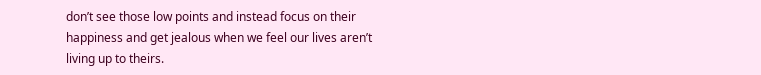don’t see those low points and instead focus on their happiness and get jealous when we feel our lives aren’t living up to theirs.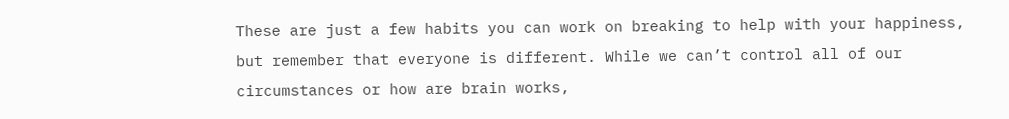These are just a few habits you can work on breaking to help with your happiness, but remember that everyone is different. While we can’t control all of our circumstances or how are brain works,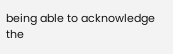being able to acknowledge the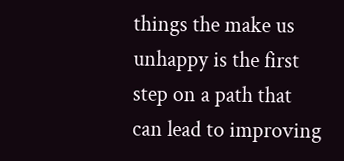things the make us unhappy is the first step on a path that can lead to improving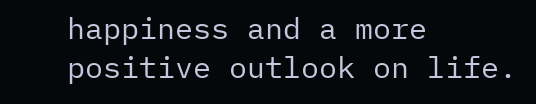happiness and a more positive outlook on life.